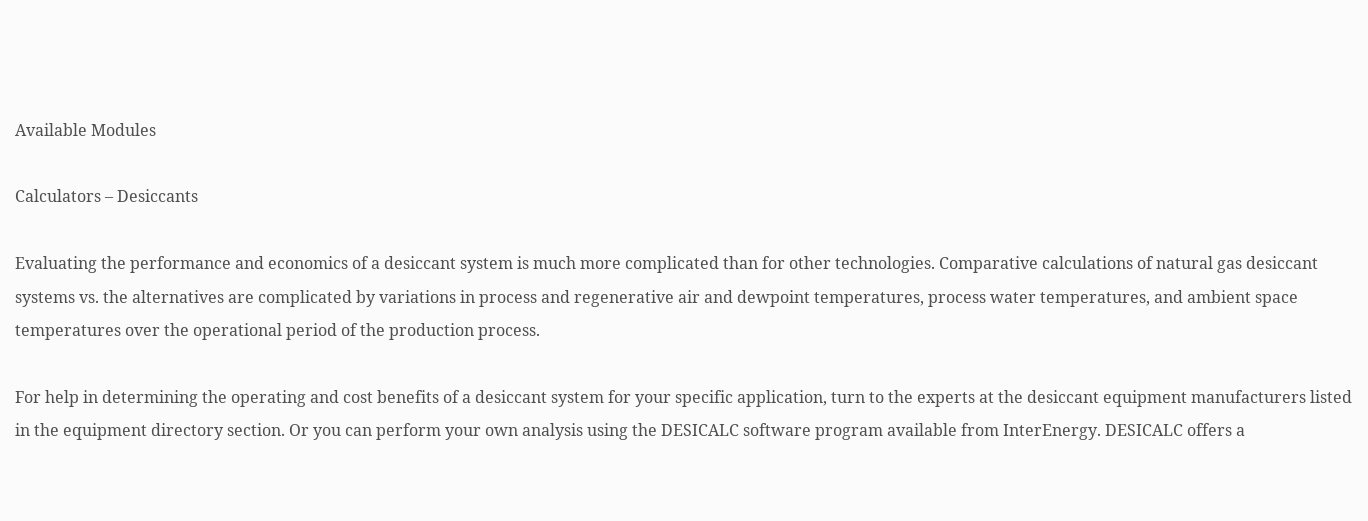Available Modules

Calculators – Desiccants

Evaluating the performance and economics of a desiccant system is much more complicated than for other technologies. Comparative calculations of natural gas desiccant systems vs. the alternatives are complicated by variations in process and regenerative air and dewpoint temperatures, process water temperatures, and ambient space temperatures over the operational period of the production process.

For help in determining the operating and cost benefits of a desiccant system for your specific application, turn to the experts at the desiccant equipment manufacturers listed in the equipment directory section. Or you can perform your own analysis using the DESICALC software program available from InterEnergy. DESICALC offers a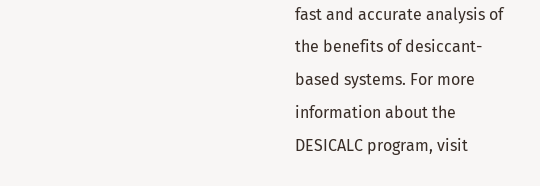fast and accurate analysis of the benefits of desiccant-based systems. For more information about the DESICALC program, visit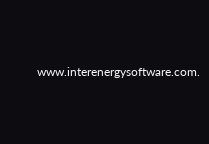www.interenergysoftware.com.